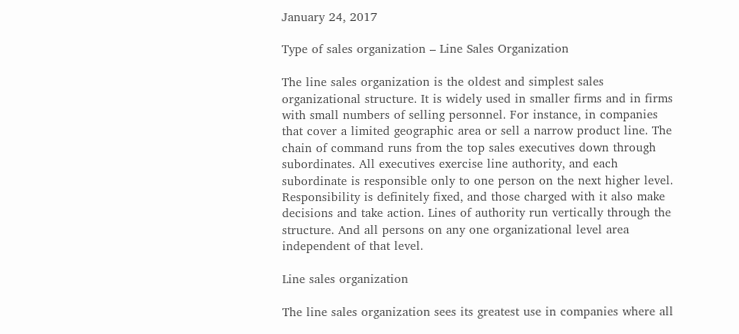January 24, 2017

Type of sales organization – Line Sales Organization

The line sales organization is the oldest and simplest sales organizational structure. It is widely used in smaller firms and in firms with small numbers of selling personnel. For instance, in companies that cover a limited geographic area or sell a narrow product line. The chain of command runs from the top sales executives down through subordinates. All executives exercise line authority, and each subordinate is responsible only to one person on the next higher level. Responsibility is definitely fixed, and those charged with it also make decisions and take action. Lines of authority run vertically through the structure. And all persons on any one organizational level area independent of that level.

Line sales organization

The line sales organization sees its greatest use in companies where all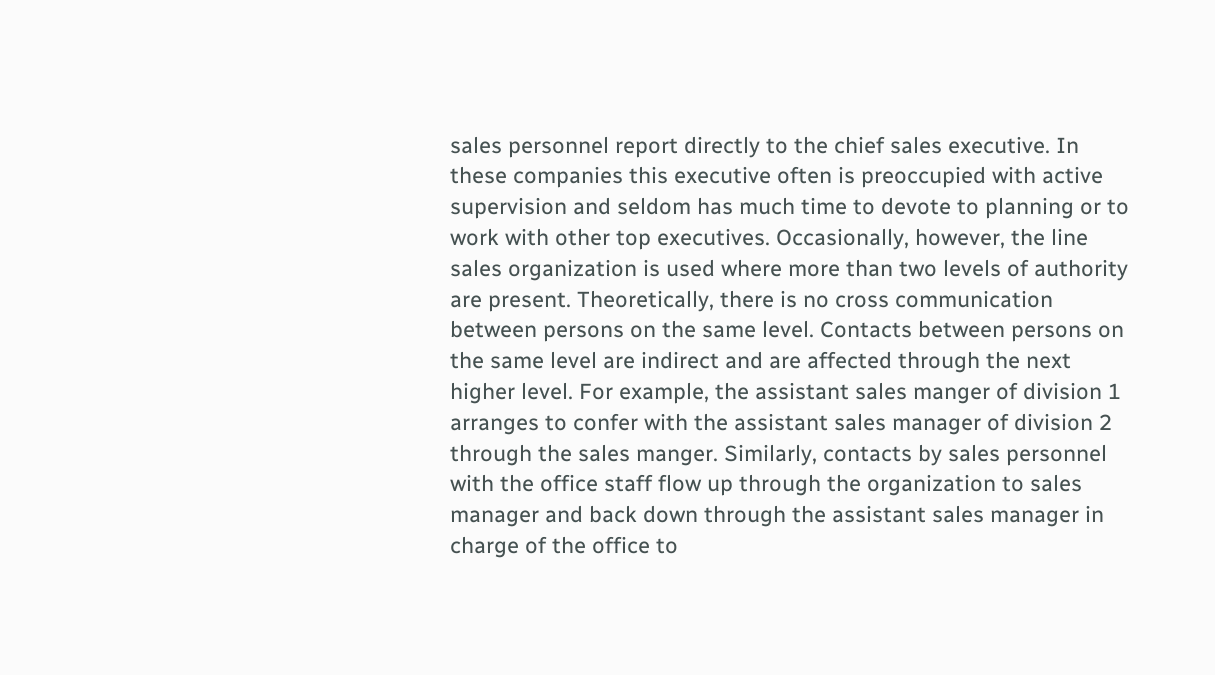sales personnel report directly to the chief sales executive. In these companies this executive often is preoccupied with active supervision and seldom has much time to devote to planning or to work with other top executives. Occasionally, however, the line sales organization is used where more than two levels of authority are present. Theoretically, there is no cross communication between persons on the same level. Contacts between persons on the same level are indirect and are affected through the next higher level. For example, the assistant sales manger of division 1 arranges to confer with the assistant sales manager of division 2 through the sales manger. Similarly, contacts by sales personnel with the office staff flow up through the organization to sales manager and back down through the assistant sales manager in charge of the office to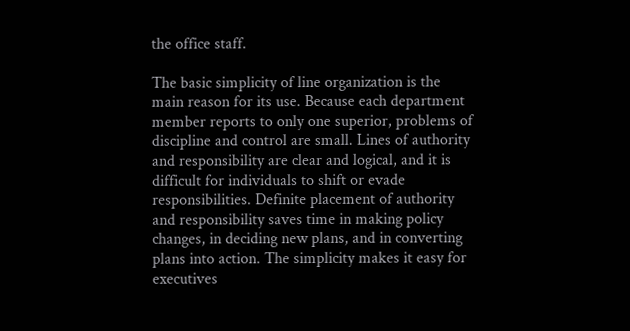the office staff.

The basic simplicity of line organization is the main reason for its use. Because each department member reports to only one superior, problems of discipline and control are small. Lines of authority and responsibility are clear and logical, and it is difficult for individuals to shift or evade responsibilities. Definite placement of authority and responsibility saves time in making policy changes, in deciding new plans, and in converting plans into action. The simplicity makes it easy for executives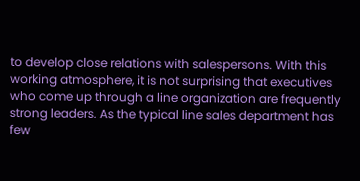to develop close relations with salespersons. With this working atmosphere, it is not surprising that executives who come up through a line organization are frequently strong leaders. As the typical line sales department has few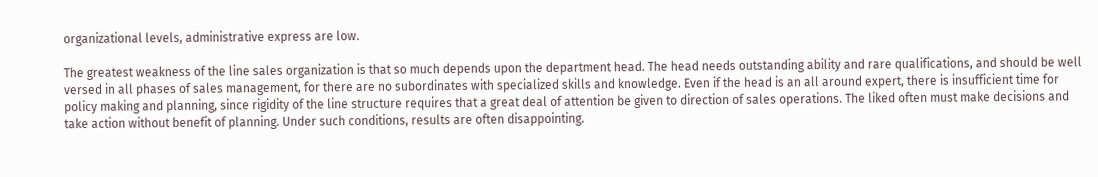organizational levels, administrative express are low.

The greatest weakness of the line sales organization is that so much depends upon the department head. The head needs outstanding ability and rare qualifications, and should be well versed in all phases of sales management, for there are no subordinates with specialized skills and knowledge. Even if the head is an all around expert, there is insufficient time for policy making and planning, since rigidity of the line structure requires that a great deal of attention be given to direction of sales operations. The liked often must make decisions and take action without benefit of planning. Under such conditions, results are often disappointing.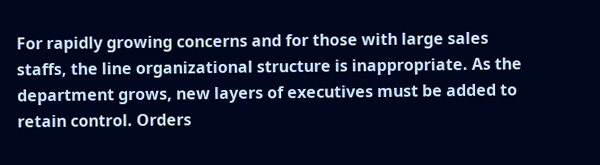For rapidly growing concerns and for those with large sales staffs, the line organizational structure is inappropriate. As the department grows, new layers of executives must be added to retain control. Orders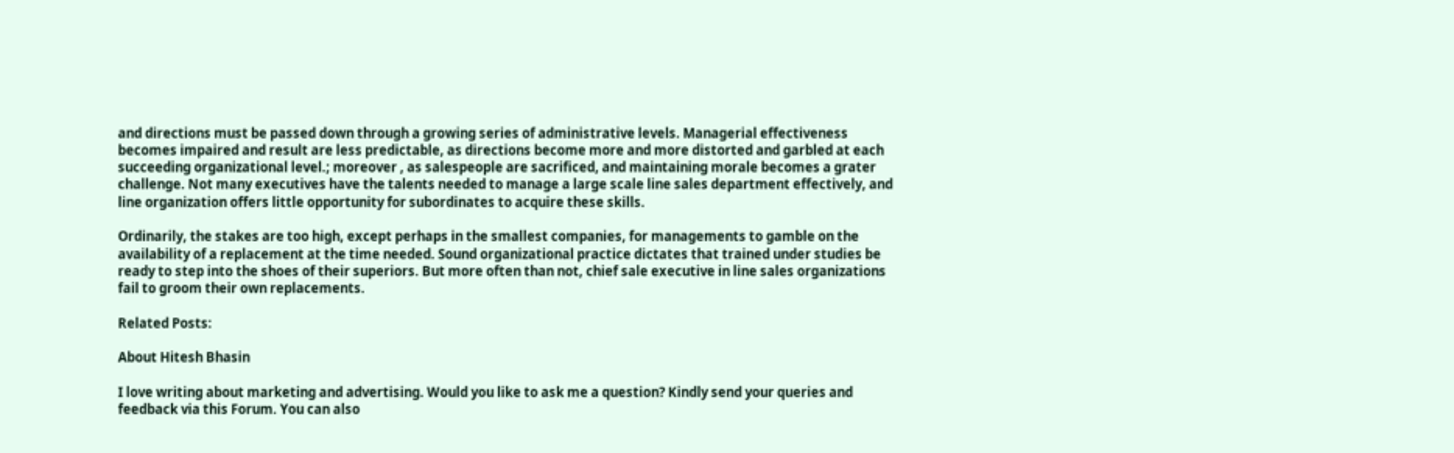and directions must be passed down through a growing series of administrative levels. Managerial effectiveness becomes impaired and result are less predictable, as directions become more and more distorted and garbled at each succeeding organizational level.; moreover , as salespeople are sacrificed, and maintaining morale becomes a grater challenge. Not many executives have the talents needed to manage a large scale line sales department effectively, and line organization offers little opportunity for subordinates to acquire these skills.

Ordinarily, the stakes are too high, except perhaps in the smallest companies, for managements to gamble on the availability of a replacement at the time needed. Sound organizational practice dictates that trained under studies be ready to step into the shoes of their superiors. But more often than not, chief sale executive in line sales organizations fail to groom their own replacements.

Related Posts:

About Hitesh Bhasin

I love writing about marketing and advertising. Would you like to ask me a question? Kindly send your queries and feedback via this Forum. You can also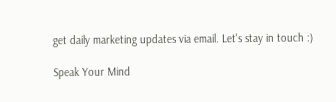get daily marketing updates via email. Let's stay in touch :)

Speak Your Mind